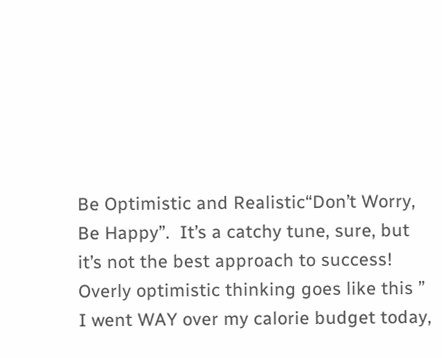Be Optimistic and Realistic“Don’t Worry, Be Happy”.  It’s a catchy tune, sure, but it’s not the best approach to success!  Overly optimistic thinking goes like this ” I went WAY over my calorie budget today,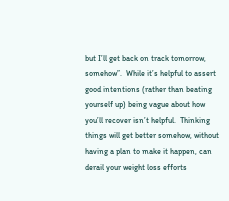but I’ll get back on track tomorrow, somehow”.  While it’s helpful to assert good intentions (rather than beating yourself up) being vague about how you’ll recover isn’t helpful.  Thinking things will get better somehow, without having a plan to make it happen, can derail your weight loss efforts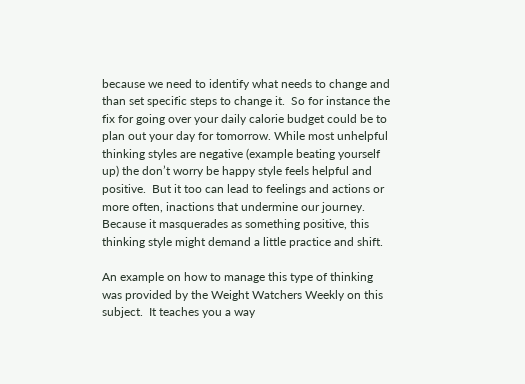because we need to identify what needs to change and than set specific steps to change it.  So for instance the fix for going over your daily calorie budget could be to plan out your day for tomorrow. While most unhelpful thinking styles are negative (example beating yourself up) the don’t worry be happy style feels helpful and positive.  But it too can lead to feelings and actions or more often, inactions that undermine our journey.  Because it masquerades as something positive, this thinking style might demand a little practice and shift.

An example on how to manage this type of thinking was provided by the Weight Watchers Weekly on this subject.  It teaches you a way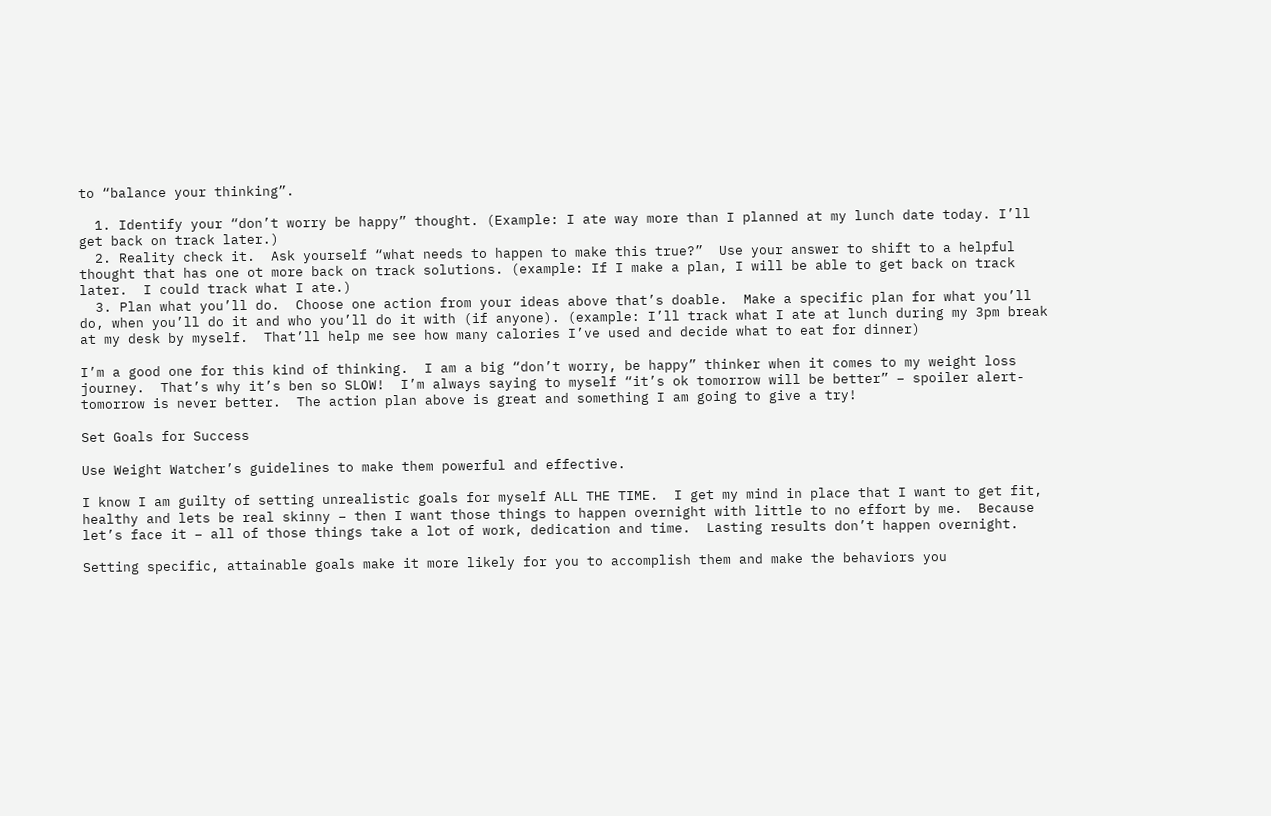to “balance your thinking”.

  1. Identify your “don’t worry be happy” thought. (Example: I ate way more than I planned at my lunch date today. I’ll get back on track later.)
  2. Reality check it.  Ask yourself “what needs to happen to make this true?”  Use your answer to shift to a helpful thought that has one ot more back on track solutions. (example: If I make a plan, I will be able to get back on track later.  I could track what I ate.)
  3. Plan what you’ll do.  Choose one action from your ideas above that’s doable.  Make a specific plan for what you’ll do, when you’ll do it and who you’ll do it with (if anyone). (example: I’ll track what I ate at lunch during my 3pm break at my desk by myself.  That’ll help me see how many calories I’ve used and decide what to eat for dinner)

I’m a good one for this kind of thinking.  I am a big “don’t worry, be happy” thinker when it comes to my weight loss journey.  That’s why it’s ben so SLOW!  I’m always saying to myself “it’s ok tomorrow will be better” – spoiler alert- tomorrow is never better.  The action plan above is great and something I am going to give a try!

Set Goals for Success

Use Weight Watcher’s guidelines to make them powerful and effective.

I know I am guilty of setting unrealistic goals for myself ALL THE TIME.  I get my mind in place that I want to get fit, healthy and lets be real skinny – then I want those things to happen overnight with little to no effort by me.  Because let’s face it – all of those things take a lot of work, dedication and time.  Lasting results don’t happen overnight.

Setting specific, attainable goals make it more likely for you to accomplish them and make the behaviors you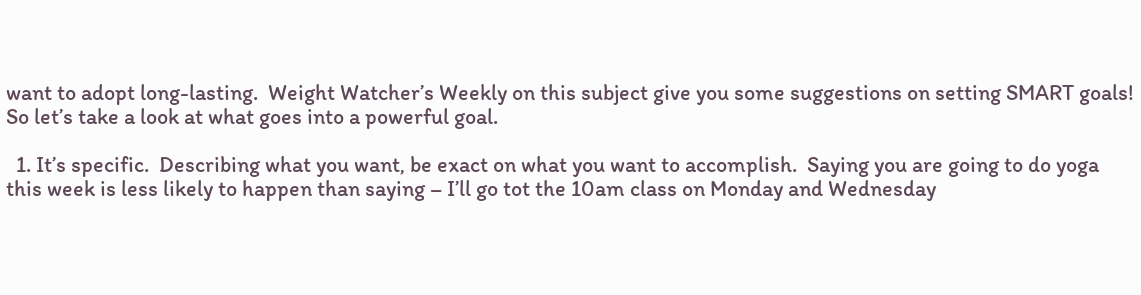want to adopt long-lasting.  Weight Watcher’s Weekly on this subject give you some suggestions on setting SMART goals!
So let’s take a look at what goes into a powerful goal.

  1. It’s specific.  Describing what you want, be exact on what you want to accomplish.  Saying you are going to do yoga this week is less likely to happen than saying – I’ll go tot the 10am class on Monday and Wednesday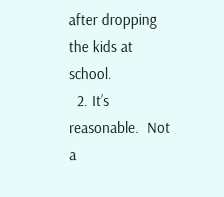after dropping the kids at school.
  2. It’s reasonable.  Not a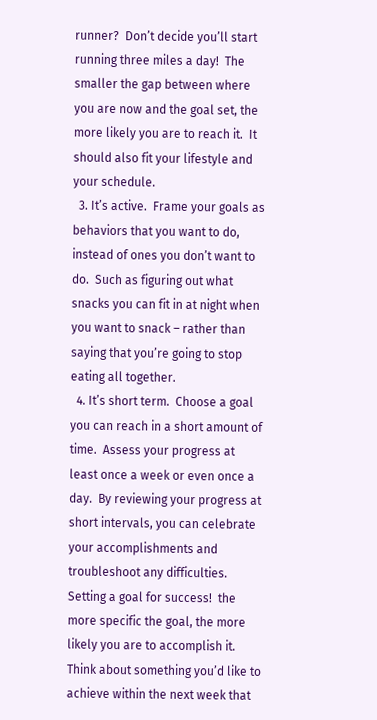runner?  Don’t decide you’ll start running three miles a day!  The smaller the gap between where you are now and the goal set, the more likely you are to reach it.  It should also fit your lifestyle and your schedule.
  3. It’s active.  Frame your goals as behaviors that you want to do, instead of ones you don’t want to do.  Such as figuring out what snacks you can fit in at night when you want to snack – rather than saying that you’re going to stop eating all together.
  4. It’s short term.  Choose a goal you can reach in a short amount of time.  Assess your progress at least once a week or even once a day.  By reviewing your progress at short intervals, you can celebrate your accomplishments and troubleshoot any difficulties.
Setting a goal for success!  the more specific the goal, the more likely you are to accomplish it.  Think about something you’d like to achieve within the next week that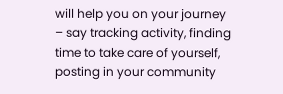will help you on your journey – say tracking activity, finding time to take care of yourself, posting in your community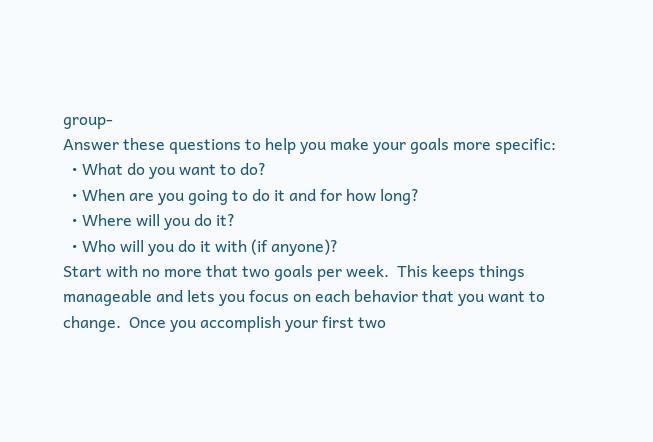group-
Answer these questions to help you make your goals more specific:
  • What do you want to do?
  • When are you going to do it and for how long?
  • Where will you do it?
  • Who will you do it with (if anyone)?
Start with no more that two goals per week.  This keeps things manageable and lets you focus on each behavior that you want to change.  Once you accomplish your first two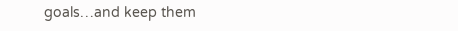goals…and keep them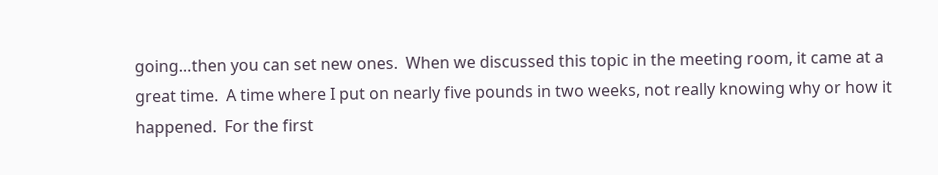going…then you can set new ones.  When we discussed this topic in the meeting room, it came at a great time.  A time where I put on nearly five pounds in two weeks, not really knowing why or how it happened.  For the first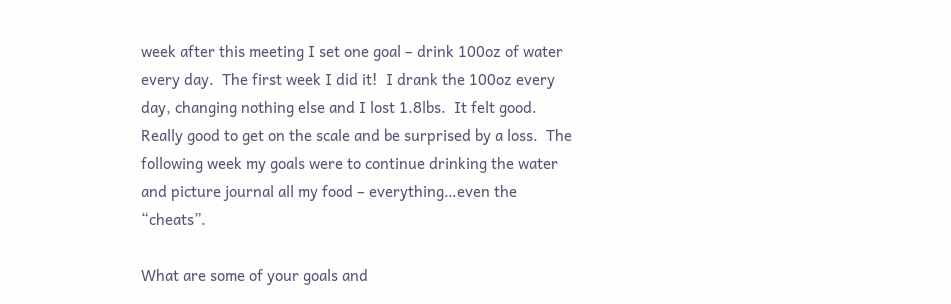week after this meeting I set one goal – drink 100oz of water every day.  The first week I did it!  I drank the 100oz every day, changing nothing else and I lost 1.8lbs.  It felt good.  Really good to get on the scale and be surprised by a loss.  The following week my goals were to continue drinking the water and picture journal all my food – everything…even the “cheats”.

What are some of your goals and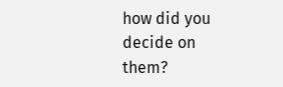how did you decide on them?